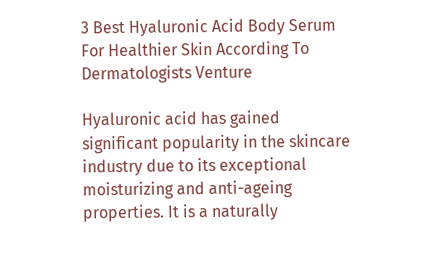3 Best Hyaluronic Acid Body Serum For Healthier Skin According To Dermatologists Venture

Hyaluronic acid has gained significant popularity in the skincare industry due to its exceptional moisturizing and anti-ageing properties. It is a naturally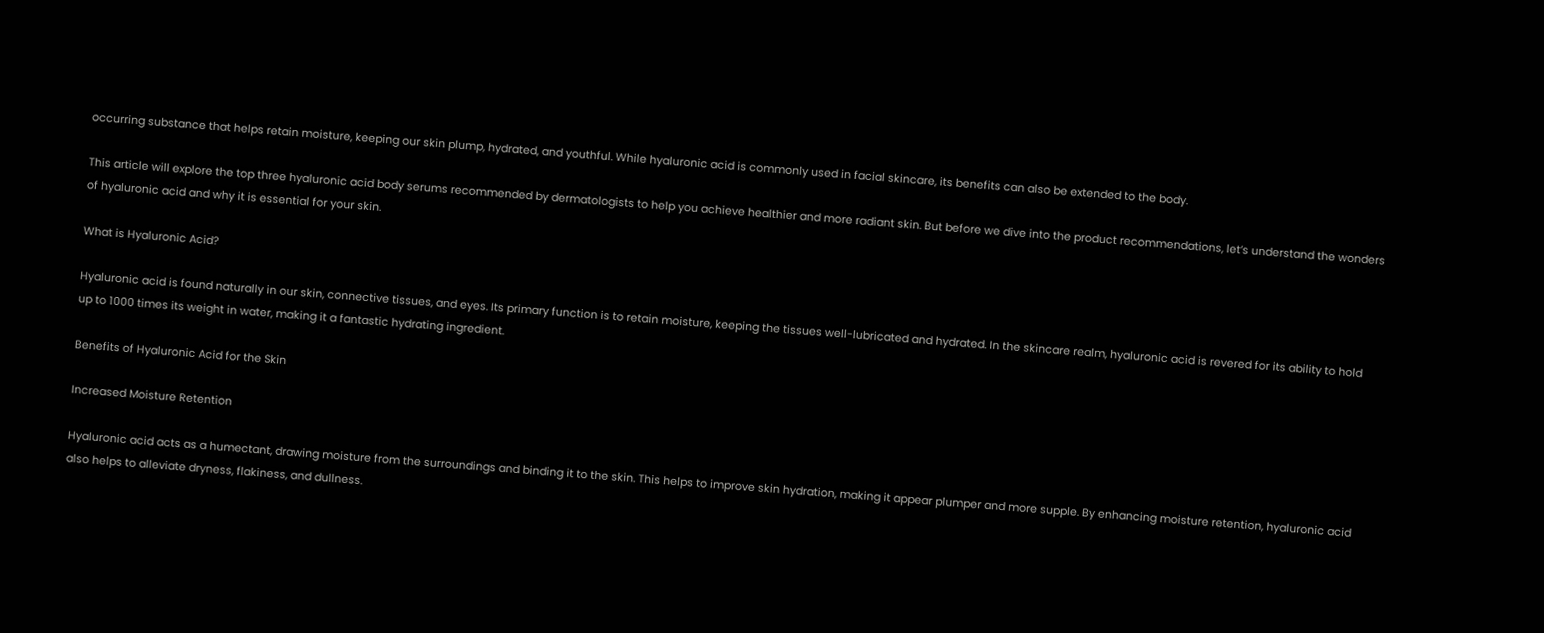occurring substance that helps retain moisture, keeping our skin plump, hydrated, and youthful. While hyaluronic acid is commonly used in facial skincare, its benefits can also be extended to the body.

This article will explore the top three hyaluronic acid body serums recommended by dermatologists to help you achieve healthier and more radiant skin. But before we dive into the product recommendations, let’s understand the wonders of hyaluronic acid and why it is essential for your skin.

What is Hyaluronic Acid?

Hyaluronic acid is found naturally in our skin, connective tissues, and eyes. Its primary function is to retain moisture, keeping the tissues well-lubricated and hydrated. In the skincare realm, hyaluronic acid is revered for its ability to hold up to 1000 times its weight in water, making it a fantastic hydrating ingredient.

Benefits of Hyaluronic Acid for the Skin

Increased Moisture Retention

Hyaluronic acid acts as a humectant, drawing moisture from the surroundings and binding it to the skin. This helps to improve skin hydration, making it appear plumper and more supple. By enhancing moisture retention, hyaluronic acid also helps to alleviate dryness, flakiness, and dullness.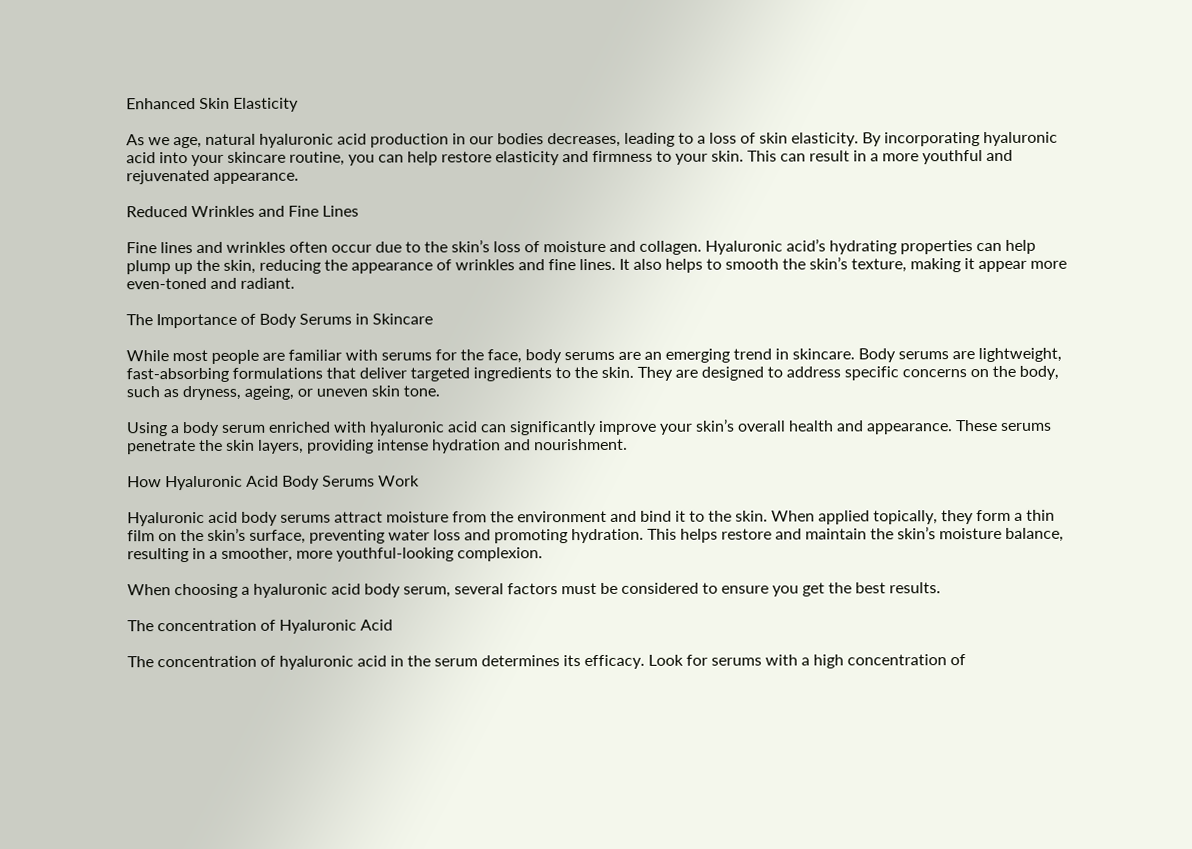Enhanced Skin Elasticity

As we age, natural hyaluronic acid production in our bodies decreases, leading to a loss of skin elasticity. By incorporating hyaluronic acid into your skincare routine, you can help restore elasticity and firmness to your skin. This can result in a more youthful and rejuvenated appearance.

Reduced Wrinkles and Fine Lines

Fine lines and wrinkles often occur due to the skin’s loss of moisture and collagen. Hyaluronic acid’s hydrating properties can help plump up the skin, reducing the appearance of wrinkles and fine lines. It also helps to smooth the skin’s texture, making it appear more even-toned and radiant.

The Importance of Body Serums in Skincare

While most people are familiar with serums for the face, body serums are an emerging trend in skincare. Body serums are lightweight, fast-absorbing formulations that deliver targeted ingredients to the skin. They are designed to address specific concerns on the body, such as dryness, ageing, or uneven skin tone.

Using a body serum enriched with hyaluronic acid can significantly improve your skin’s overall health and appearance. These serums penetrate the skin layers, providing intense hydration and nourishment.

How Hyaluronic Acid Body Serums Work

Hyaluronic acid body serums attract moisture from the environment and bind it to the skin. When applied topically, they form a thin film on the skin’s surface, preventing water loss and promoting hydration. This helps restore and maintain the skin’s moisture balance, resulting in a smoother, more youthful-looking complexion.

When choosing a hyaluronic acid body serum, several factors must be considered to ensure you get the best results.

The concentration of Hyaluronic Acid

The concentration of hyaluronic acid in the serum determines its efficacy. Look for serums with a high concentration of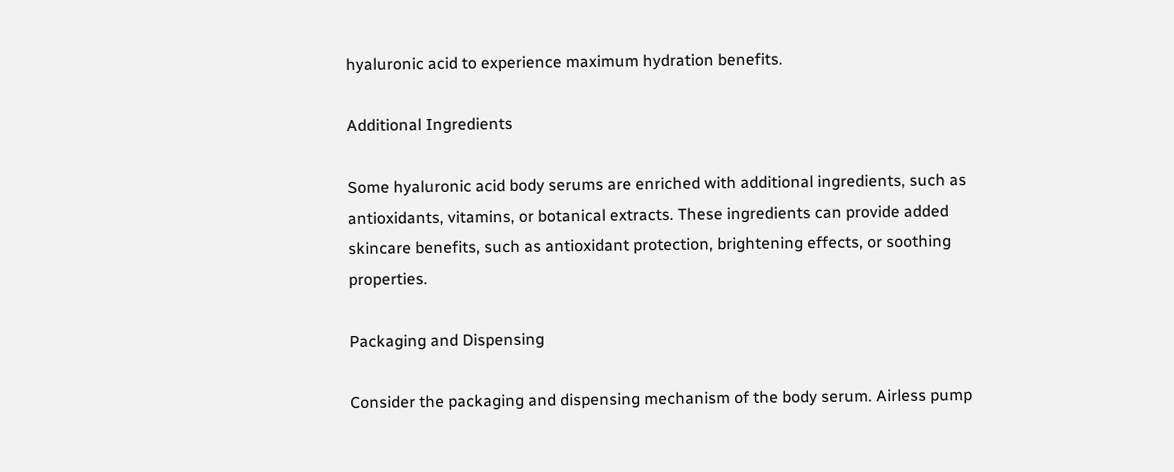hyaluronic acid to experience maximum hydration benefits.

Additional Ingredients

Some hyaluronic acid body serums are enriched with additional ingredients, such as antioxidants, vitamins, or botanical extracts. These ingredients can provide added skincare benefits, such as antioxidant protection, brightening effects, or soothing properties.

Packaging and Dispensing

Consider the packaging and dispensing mechanism of the body serum. Airless pump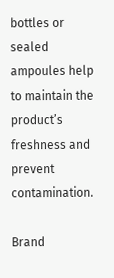bottles or sealed ampoules help to maintain the product’s freshness and prevent contamination.

Brand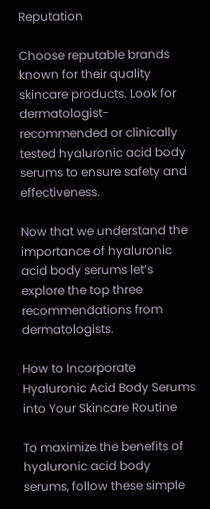Reputation

Choose reputable brands known for their quality skincare products. Look for dermatologist-recommended or clinically tested hyaluronic acid body serums to ensure safety and effectiveness.

Now that we understand the importance of hyaluronic acid body serums let’s explore the top three recommendations from dermatologists.

How to Incorporate Hyaluronic Acid Body Serums into Your Skincare Routine

To maximize the benefits of hyaluronic acid body serums, follow these simple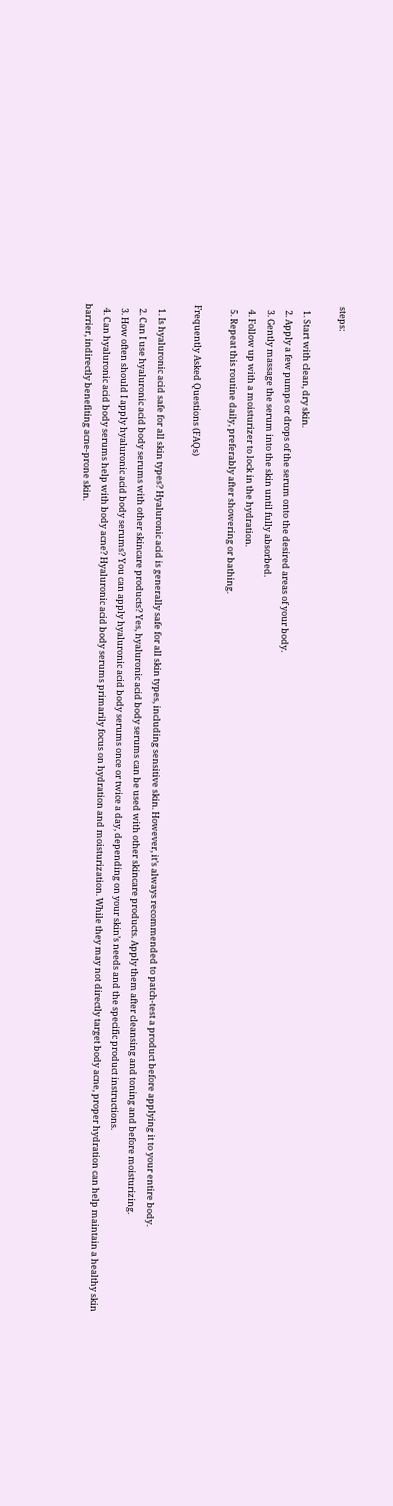steps:

  1. Start with clean, dry skin.
  2. Apply a few pumps or drops of the serum onto the desired areas of your body.
  3. Gently massage the serum into the skin until fully absorbed.
  4. Follow up with a moisturizer to lock in the hydration.
  5. Repeat this routine daily, preferably after showering or bathing.

Frequently Asked Questions (FAQs)

  1. Is hyaluronic acid safe for all skin types? Hyaluronic acid is generally safe for all skin types, including sensitive skin. However, it’s always recommended to patch-test a product before applying it to your entire body.
  2. Can I use hyaluronic acid body serums with other skincare products? Yes, hyaluronic acid body serums can be used with other skincare products. Apply them after cleansing and toning and before moisturizing.
  3. How often should I apply hyaluronic acid body serums? You can apply hyaluronic acid body serums once or twice a day, depending on your skin’s needs and the specific product instructions.
  4. Can hyaluronic acid body serums help with body acne? Hyaluronic acid body serums primarily focus on hydration and moisturization. While they may not directly target body acne, proper hydration can help maintain a healthy skin barrier, indirectly benefiting acne-prone skin.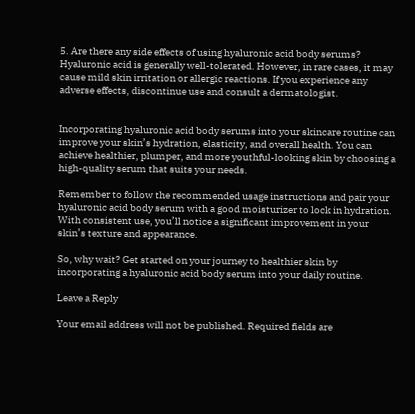5. Are there any side effects of using hyaluronic acid body serums? Hyaluronic acid is generally well-tolerated. However, in rare cases, it may cause mild skin irritation or allergic reactions. If you experience any adverse effects, discontinue use and consult a dermatologist.


Incorporating hyaluronic acid body serums into your skincare routine can improve your skin’s hydration, elasticity, and overall health. You can achieve healthier, plumper, and more youthful-looking skin by choosing a high-quality serum that suits your needs.

Remember to follow the recommended usage instructions and pair your hyaluronic acid body serum with a good moisturizer to lock in hydration. With consistent use, you’ll notice a significant improvement in your skin’s texture and appearance.

So, why wait? Get started on your journey to healthier skin by incorporating a hyaluronic acid body serum into your daily routine.

Leave a Reply

Your email address will not be published. Required fields are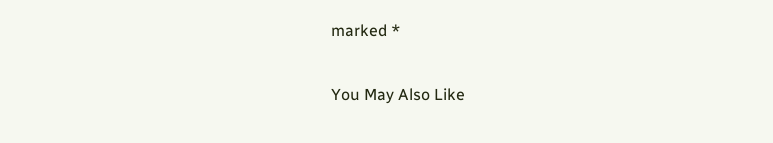marked *

You May Also Like